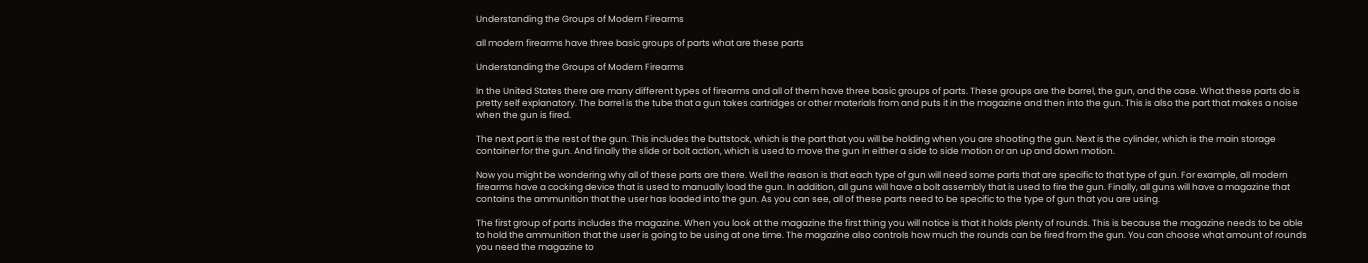Understanding the Groups of Modern Firearms

all modern firearms have three basic groups of parts what are these parts

Understanding the Groups of Modern Firearms

In the United States there are many different types of firearms and all of them have three basic groups of parts. These groups are the barrel, the gun, and the case. What these parts do is pretty self explanatory. The barrel is the tube that a gun takes cartridges or other materials from and puts it in the magazine and then into the gun. This is also the part that makes a noise when the gun is fired.

The next part is the rest of the gun. This includes the buttstock, which is the part that you will be holding when you are shooting the gun. Next is the cylinder, which is the main storage container for the gun. And finally the slide or bolt action, which is used to move the gun in either a side to side motion or an up and down motion.

Now you might be wondering why all of these parts are there. Well the reason is that each type of gun will need some parts that are specific to that type of gun. For example, all modern firearms have a cocking device that is used to manually load the gun. In addition, all guns will have a bolt assembly that is used to fire the gun. Finally, all guns will have a magazine that contains the ammunition that the user has loaded into the gun. As you can see, all of these parts need to be specific to the type of gun that you are using.

The first group of parts includes the magazine. When you look at the magazine the first thing you will notice is that it holds plenty of rounds. This is because the magazine needs to be able to hold the ammunition that the user is going to be using at one time. The magazine also controls how much the rounds can be fired from the gun. You can choose what amount of rounds you need the magazine to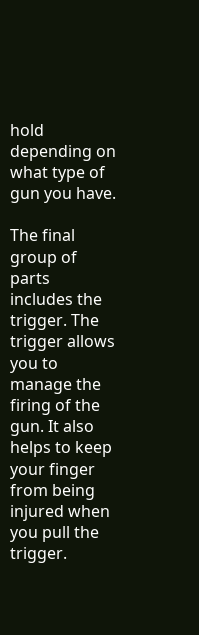hold depending on what type of gun you have.

The final group of parts includes the trigger. The trigger allows you to manage the firing of the gun. It also helps to keep your finger from being injured when you pull the trigger.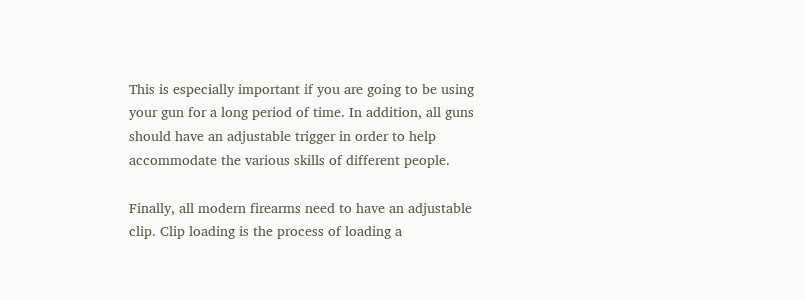This is especially important if you are going to be using your gun for a long period of time. In addition, all guns should have an adjustable trigger in order to help accommodate the various skills of different people.

Finally, all modern firearms need to have an adjustable clip. Clip loading is the process of loading a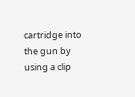cartridge into the gun by using a clip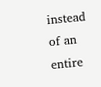instead of an entire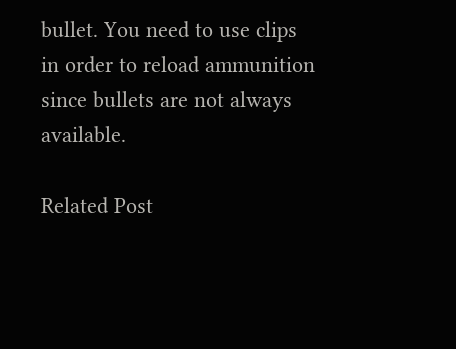bullet. You need to use clips in order to reload ammunition since bullets are not always available.

Related Post